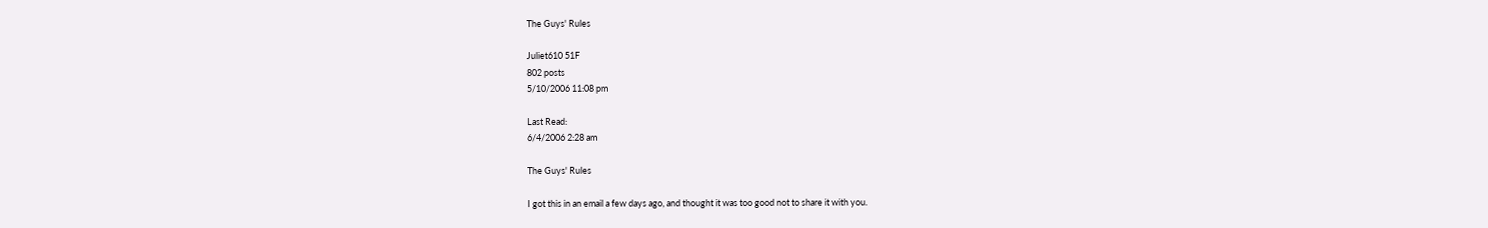The Guys' Rules

Juliet610 51F
802 posts
5/10/2006 11:08 pm

Last Read:
6/4/2006 2:28 am

The Guys' Rules

I got this in an email a few days ago, and thought it was too good not to share it with you.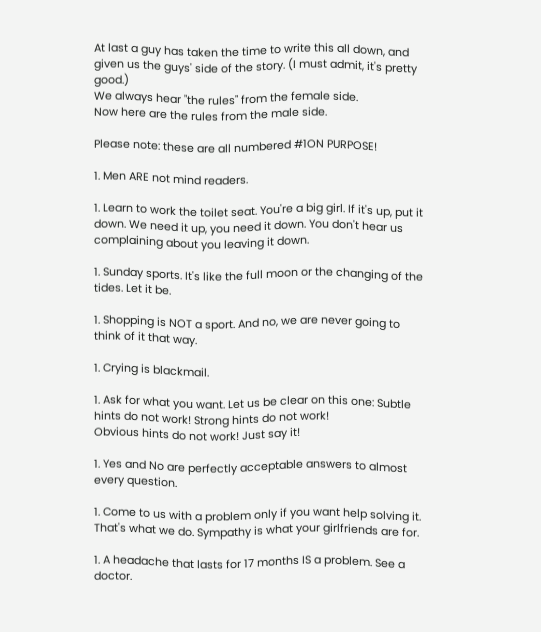At last a guy has taken the time to write this all down, and given us the guys' side of the story. (I must admit, it's pretty good.)
We always hear "the rules" from the female side.
Now here are the rules from the male side.

Please note: these are all numbered #1ON PURPOSE!

1. Men ARE not mind readers.

1. Learn to work the toilet seat. You're a big girl. If it's up, put it down. We need it up, you need it down. You don't hear us complaining about you leaving it down.

1. Sunday sports. It's like the full moon or the changing of the tides. Let it be.

1. Shopping is NOT a sport. And no, we are never going to think of it that way.

1. Crying is blackmail.

1. Ask for what you want. Let us be clear on this one: Subtle hints do not work! Strong hints do not work!
Obvious hints do not work! Just say it!

1. Yes and No are perfectly acceptable answers to almost every question.

1. Come to us with a problem only if you want help solving it. That's what we do. Sympathy is what your girlfriends are for.

1. A headache that lasts for 17 months IS a problem. See a doctor.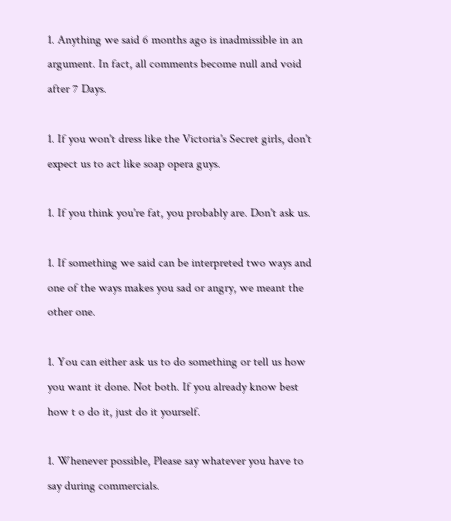1. Anything we said 6 months ago is inadmissible in an argument. In fact, all comments become null and void after 7 Days.

1. If you won't dress like the Victoria's Secret girls, don't expect us to act like soap opera guys.

1. If you think you're fat, you probably are. Don't ask us.

1. If something we said can be interpreted two ways and one of the ways makes you sad or angry, we meant the other one.

1. You can either ask us to do something or tell us how you want it done. Not both. If you already know best how t o do it, just do it yourself.

1. Whenever possible, Please say whatever you have to say during commercials.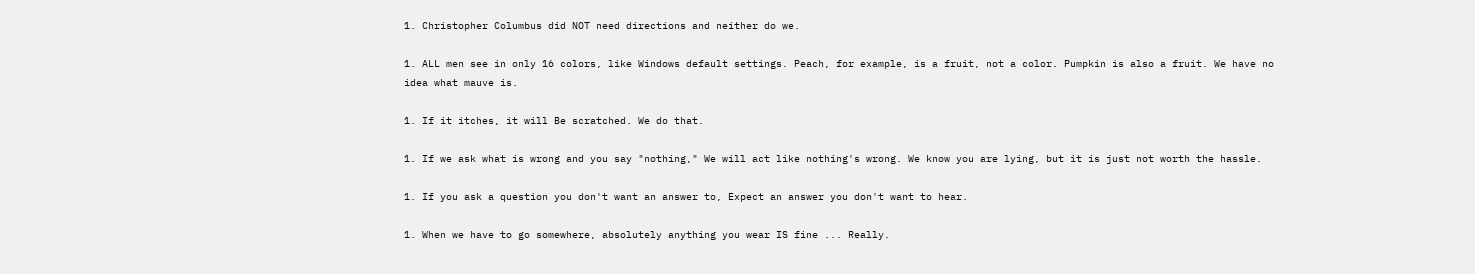1. Christopher Columbus did NOT need directions and neither do we.

1. ALL men see in only 16 colors, like Windows default settings. Peach, for example, is a fruit, not a color. Pumpkin is also a fruit. We have no idea what mauve is.

1. If it itches, it will Be scratched. We do that.

1. If we ask what is wrong and you say "nothing," We will act like nothing's wrong. We know you are lying, but it is just not worth the hassle.

1. If you ask a question you don't want an answer to, Expect an answer you don't want to hear.

1. When we have to go somewhere, absolutely anything you wear IS fine ... Really.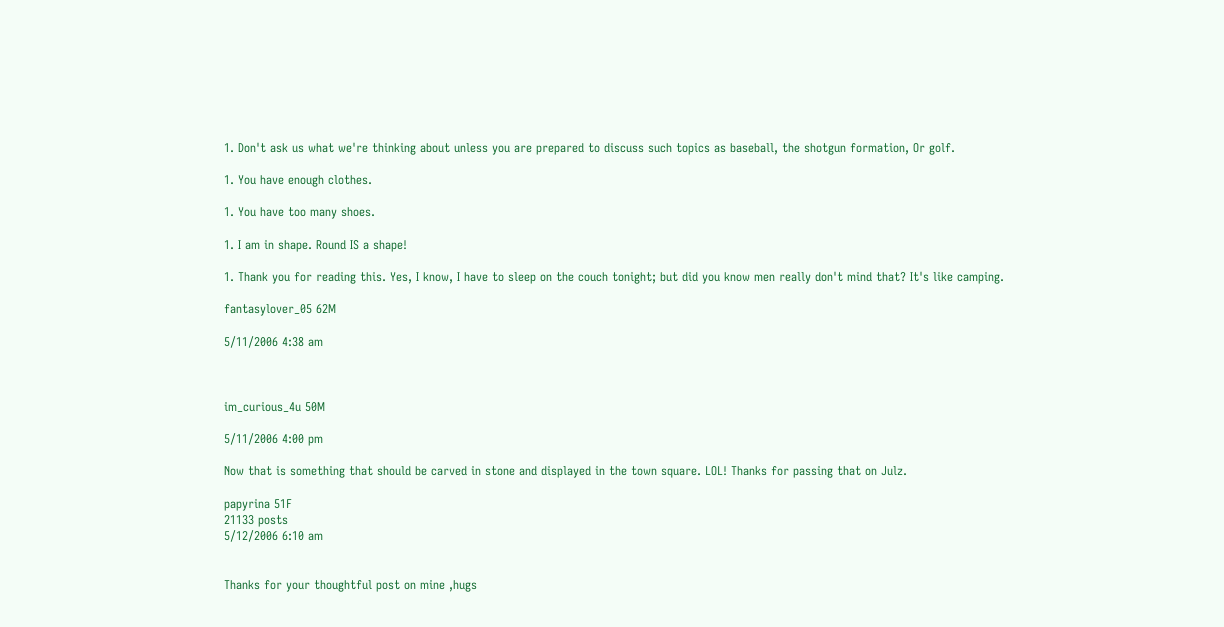1. Don't ask us what we're thinking about unless you are prepared to discuss such topics as baseball, the shotgun formation, Or golf.

1. You have enough clothes.

1. You have too many shoes.

1. I am in shape. Round IS a shape!

1. Thank you for reading this. Yes, I know, I have to sleep on the couch tonight; but did you know men really don't mind that? It's like camping.

fantasylover_05 62M

5/11/2006 4:38 am



im_curious_4u 50M

5/11/2006 4:00 pm

Now that is something that should be carved in stone and displayed in the town square. LOL! Thanks for passing that on Julz.

papyrina 51F
21133 posts
5/12/2006 6:10 am


Thanks for your thoughtful post on mine ,hugs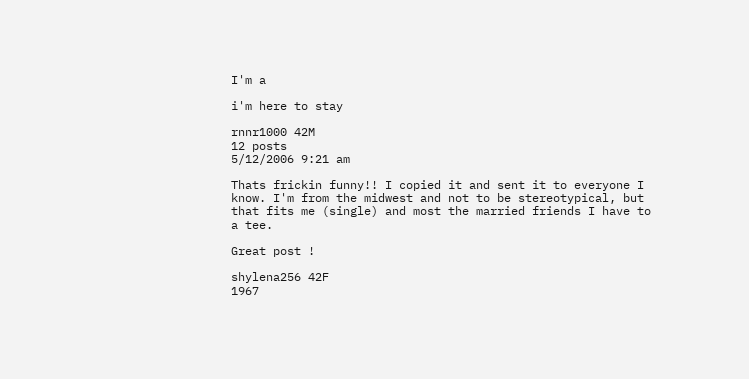I'm a

i'm here to stay

rnnr1000 42M
12 posts
5/12/2006 9:21 am

Thats frickin funny!! I copied it and sent it to everyone I know. I'm from the midwest and not to be stereotypical, but that fits me (single) and most the married friends I have to a tee.

Great post !

shylena256 42F
1967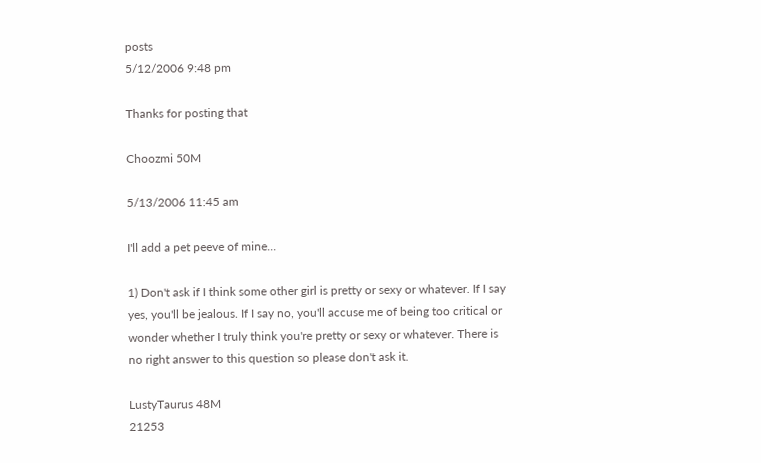posts
5/12/2006 9:48 pm

Thanks for posting that

Choozmi 50M

5/13/2006 11:45 am

I'll add a pet peeve of mine...

1) Don't ask if I think some other girl is pretty or sexy or whatever. If I say yes, you'll be jealous. If I say no, you'll accuse me of being too critical or wonder whether I truly think you're pretty or sexy or whatever. There is no right answer to this question so please don't ask it.

LustyTaurus 48M
21253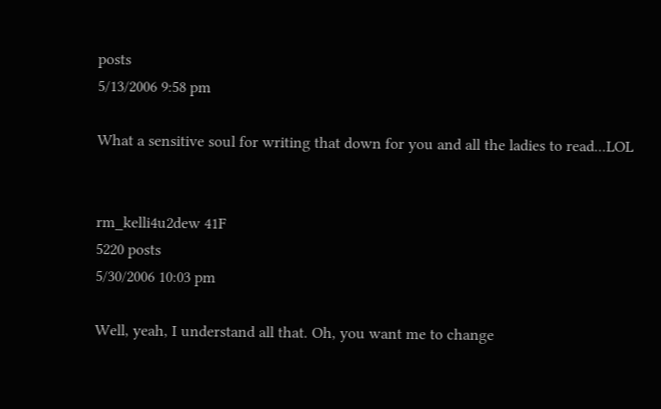posts
5/13/2006 9:58 pm

What a sensitive soul for writing that down for you and all the ladies to read...LOL


rm_kelli4u2dew 41F
5220 posts
5/30/2006 10:03 pm

Well, yeah, I understand all that. Oh, you want me to change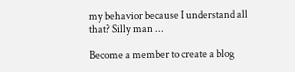my behavior because I understand all that? Silly man ...

Become a member to create a blog